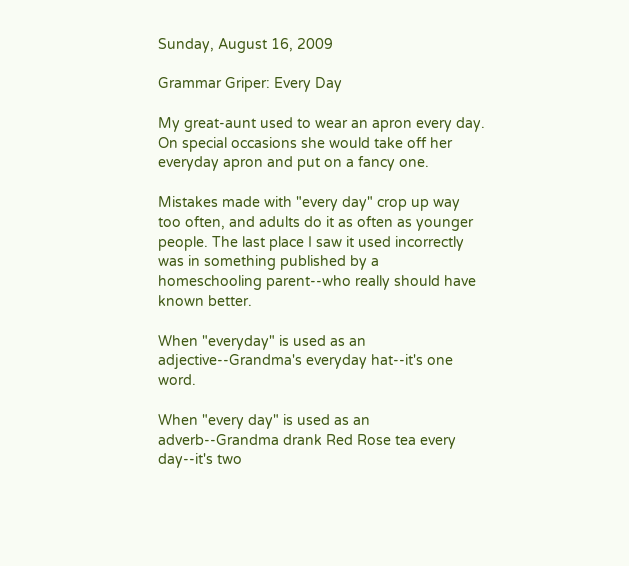Sunday, August 16, 2009

Grammar Griper: Every Day

My great-aunt used to wear an apron every day.
On special occasions she would take off her everyday apron and put on a fancy one.

Mistakes made with "every day" crop up way too often, and adults do it as often as younger people. The last place I saw it used incorrectly was in something published by a homeschooling parent--who really should have known better.

When "everyday" is used as an adjective--Grandma's everyday hat--it's one word.

When "every day" is used as an adverb--Grandma drank Red Rose tea every day--it's two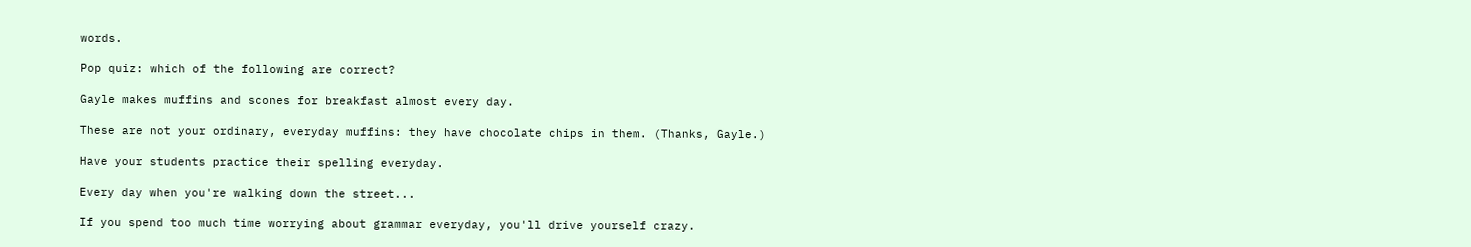words.

Pop quiz: which of the following are correct?

Gayle makes muffins and scones for breakfast almost every day.

These are not your ordinary, everyday muffins: they have chocolate chips in them. (Thanks, Gayle.)

Have your students practice their spelling everyday.

Every day when you're walking down the street...

If you spend too much time worrying about grammar everyday, you'll drive yourself crazy.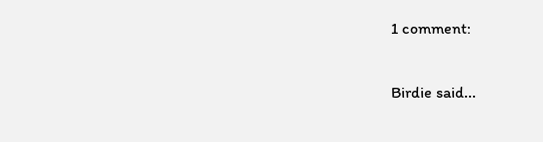1 comment:

Birdie said...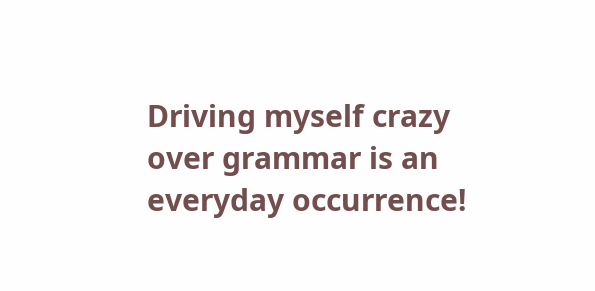Driving myself crazy over grammar is an everyday occurrence!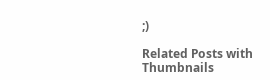;)

Related Posts with Thumbnails